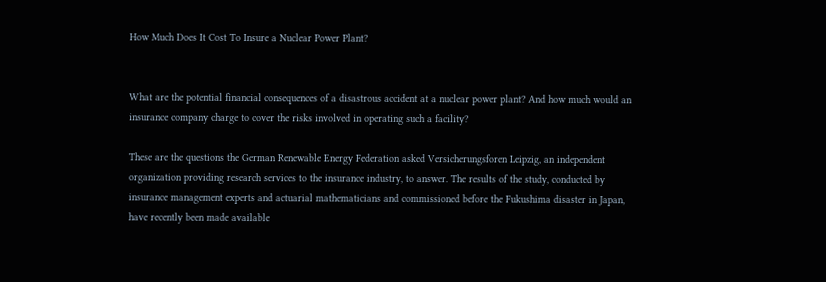How Much Does It Cost To Insure a Nuclear Power Plant?


What are the potential financial consequences of a disastrous accident at a nuclear power plant? And how much would an insurance company charge to cover the risks involved in operating such a facility?

These are the questions the German Renewable Energy Federation asked Versicherungsforen Leipzig, an independent organization providing research services to the insurance industry, to answer. The results of the study, conducted by insurance management experts and actuarial mathematicians and commissioned before the Fukushima disaster in Japan, have recently been made available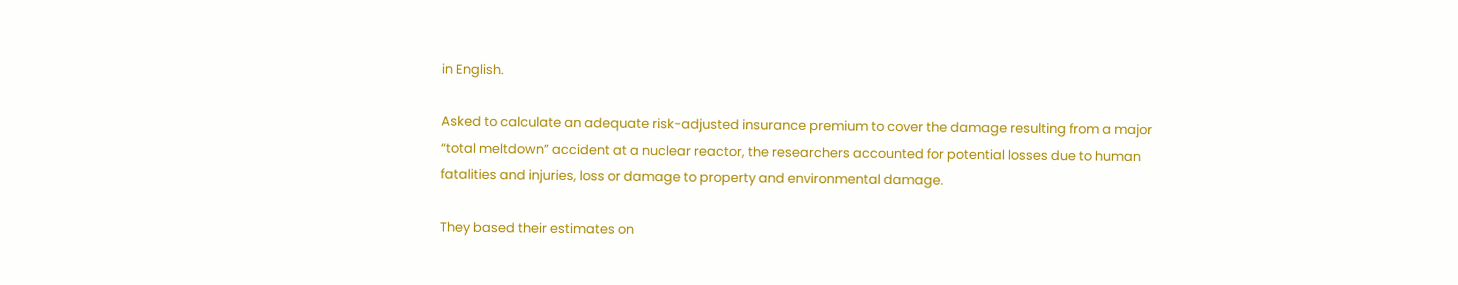in English.

Asked to calculate an adequate risk-adjusted insurance premium to cover the damage resulting from a major “total meltdown” accident at a nuclear reactor, the researchers accounted for potential losses due to human fatalities and injuries, loss or damage to property and environmental damage.

They based their estimates on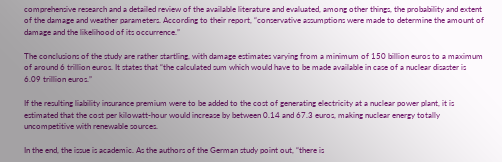comprehensive research and a detailed review of the available literature and evaluated, among other things, the probability and extent of the damage and weather parameters. According to their report, “conservative assumptions were made to determine the amount of damage and the likelihood of its occurrence.”

The conclusions of the study are rather startling, with damage estimates varying from a minimum of 150 billion euros to a maximum of around 6 trillion euros. It states that “the calculated sum which would have to be made available in case of a nuclear disaster is 6.09 trillion euros.”

If the resulting liability insurance premium were to be added to the cost of generating electricity at a nuclear power plant, it is estimated that the cost per kilowatt-hour would increase by between 0.14 and 67.3 euros, making nuclear energy totally uncompetitive with renewable sources.

In the end, the issue is academic. As the authors of the German study point out, “there is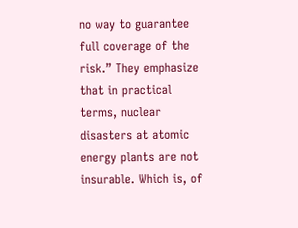no way to guarantee full coverage of the risk.” They emphasize that in practical terms, nuclear disasters at atomic energy plants are not insurable. Which is, of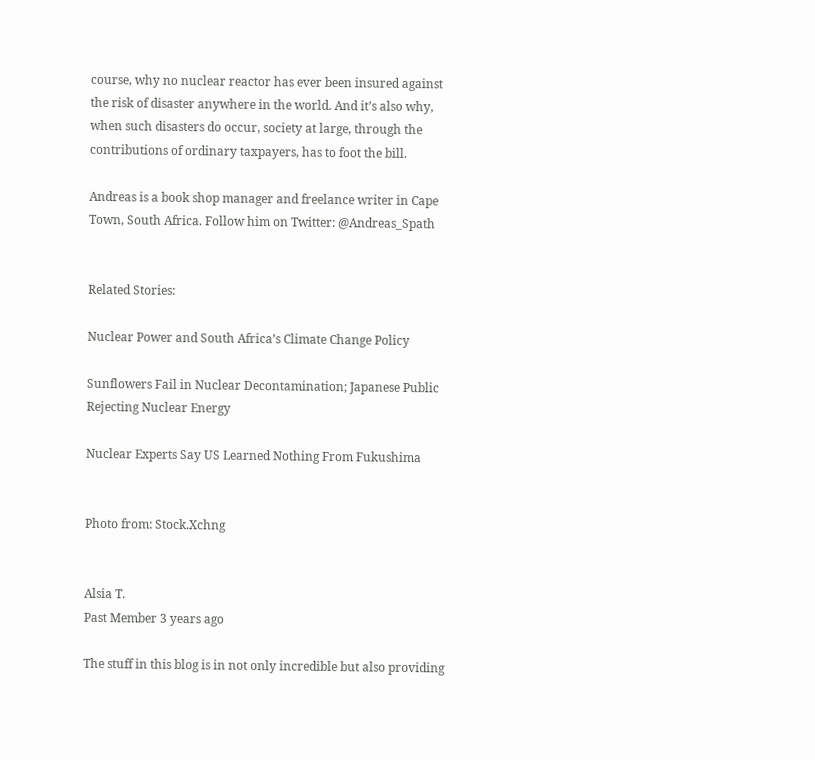course, why no nuclear reactor has ever been insured against the risk of disaster anywhere in the world. And it’s also why, when such disasters do occur, society at large, through the contributions of ordinary taxpayers, has to foot the bill.

Andreas is a book shop manager and freelance writer in Cape Town, South Africa. Follow him on Twitter: @Andreas_Spath


Related Stories:

Nuclear Power and South Africa’s Climate Change Policy

Sunflowers Fail in Nuclear Decontamination; Japanese Public Rejecting Nuclear Energy

Nuclear Experts Say US Learned Nothing From Fukushima


Photo from: Stock.Xchng


Alsia T.
Past Member 3 years ago

The stuff in this blog is in not only incredible but also providing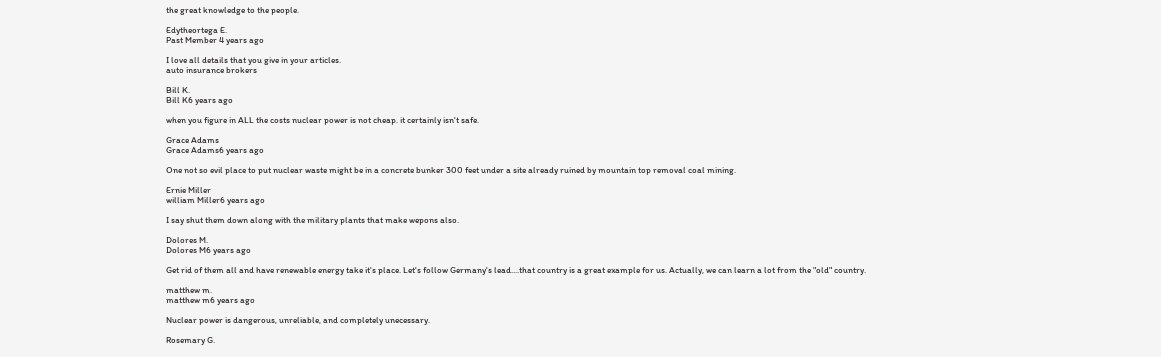the great knowledge to the people.

Edytheortega E.
Past Member 4 years ago

I love all details that you give in your articles.
auto insurance brokers

Bill K.
Bill K6 years ago

when you figure in ALL the costs nuclear power is not cheap. it certainly isn't safe.

Grace Adams
Grace Adams6 years ago

One not so evil place to put nuclear waste might be in a concrete bunker 300 feet under a site already ruined by mountain top removal coal mining.

Ernie Miller
william Miller6 years ago

I say shut them down along with the military plants that make wepons also.

Dolores M.
Dolores M6 years ago

Get rid of them all and have renewable energy take it's place. Let's follow Germany's lead....that country is a great example for us. Actually, we can learn a lot from the "old" country.

matthew m.
matthew m6 years ago

Nuclear power is dangerous, unreliable, and completely unecessary.

Rosemary G.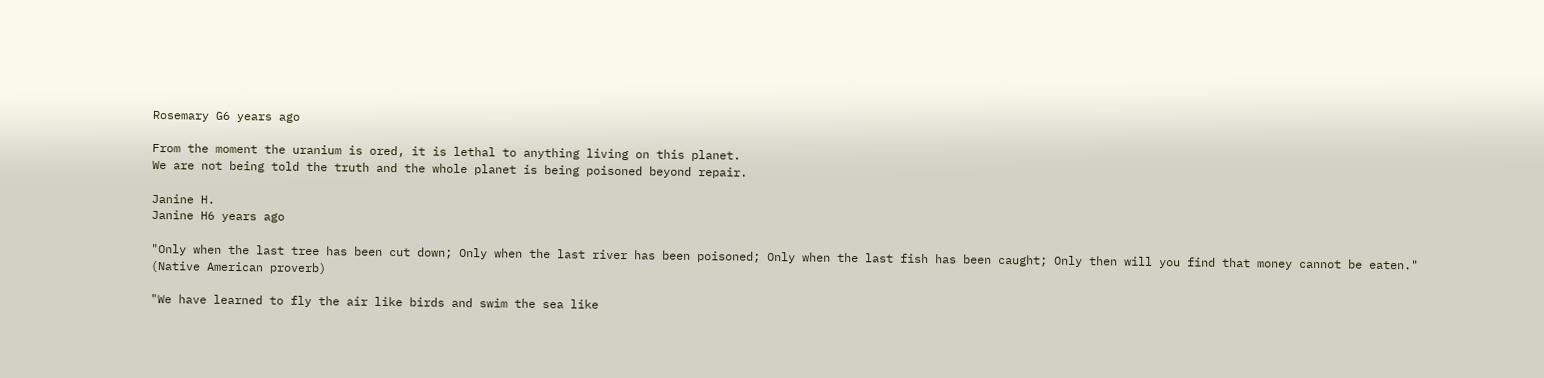Rosemary G6 years ago

From the moment the uranium is ored, it is lethal to anything living on this planet.
We are not being told the truth and the whole planet is being poisoned beyond repair.

Janine H.
Janine H6 years ago

"Only when the last tree has been cut down; Only when the last river has been poisoned; Only when the last fish has been caught; Only then will you find that money cannot be eaten."
(Native American proverb)

"We have learned to fly the air like birds and swim the sea like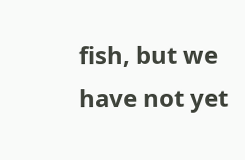fish, but we have not yet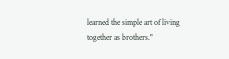learned the simple art of living together as brothers."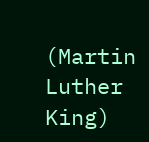(Martin Luther King)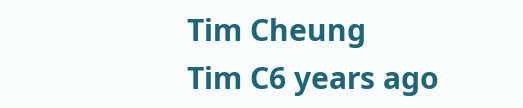Tim Cheung
Tim C6 years ago